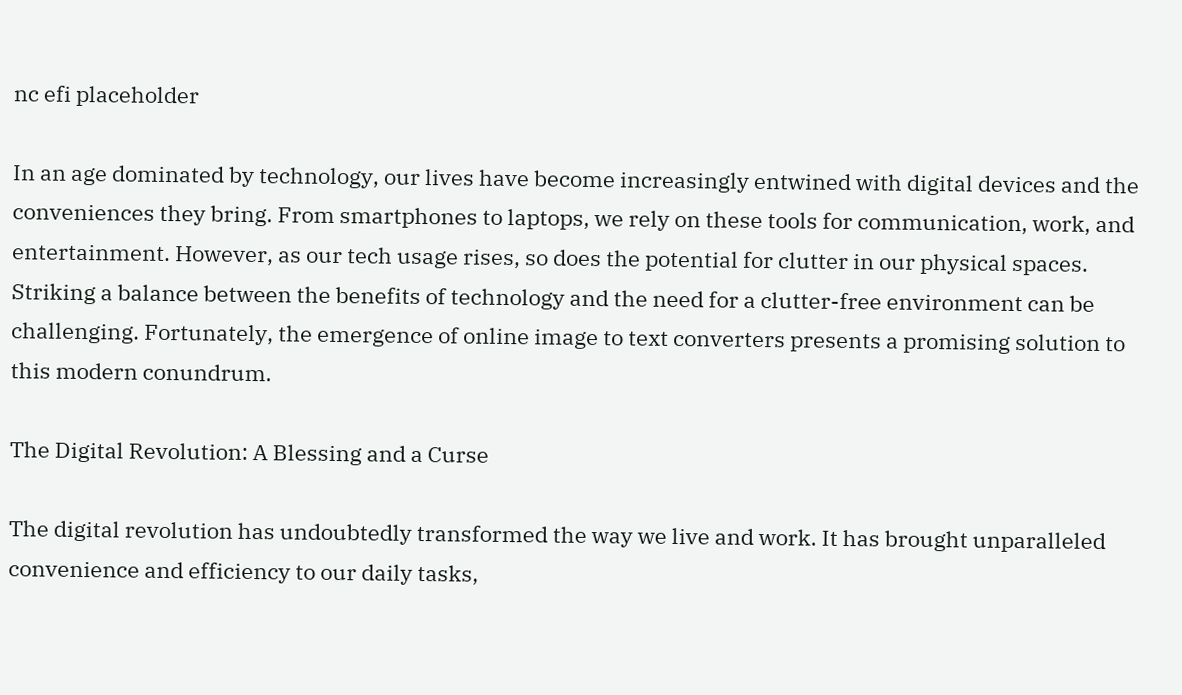nc efi placeholder

In an age dominated by technology, our lives have become increasingly entwined with digital devices and the conveniences they bring. From smartphones to laptops, we rely on these tools for communication, work, and entertainment. However, as our tech usage rises, so does the potential for clutter in our physical spaces. Striking a balance between the benefits of technology and the need for a clutter-free environment can be challenging. Fortunately, the emergence of online image to text converters presents a promising solution to this modern conundrum.

The Digital Revolution: A Blessing and a Curse

The digital revolution has undoubtedly transformed the way we live and work. It has brought unparalleled convenience and efficiency to our daily tasks,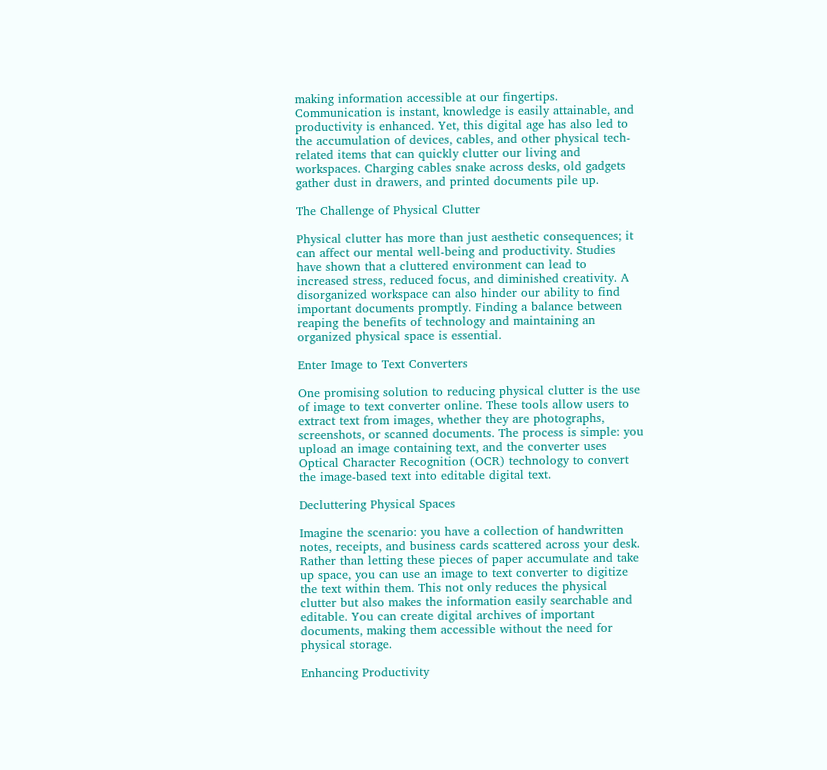making information accessible at our fingertips. Communication is instant, knowledge is easily attainable, and productivity is enhanced. Yet, this digital age has also led to the accumulation of devices, cables, and other physical tech-related items that can quickly clutter our living and workspaces. Charging cables snake across desks, old gadgets gather dust in drawers, and printed documents pile up.

The Challenge of Physical Clutter

Physical clutter has more than just aesthetic consequences; it can affect our mental well-being and productivity. Studies have shown that a cluttered environment can lead to increased stress, reduced focus, and diminished creativity. A disorganized workspace can also hinder our ability to find important documents promptly. Finding a balance between reaping the benefits of technology and maintaining an organized physical space is essential.

Enter Image to Text Converters

One promising solution to reducing physical clutter is the use of image to text converter online. These tools allow users to extract text from images, whether they are photographs, screenshots, or scanned documents. The process is simple: you upload an image containing text, and the converter uses Optical Character Recognition (OCR) technology to convert the image-based text into editable digital text.

Decluttering Physical Spaces

Imagine the scenario: you have a collection of handwritten notes, receipts, and business cards scattered across your desk. Rather than letting these pieces of paper accumulate and take up space, you can use an image to text converter to digitize the text within them. This not only reduces the physical clutter but also makes the information easily searchable and editable. You can create digital archives of important documents, making them accessible without the need for physical storage.

Enhancing Productivity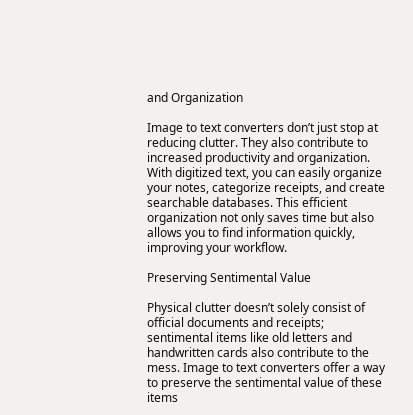and Organization

Image to text converters don’t just stop at reducing clutter. They also contribute to increased productivity and organization. With digitized text, you can easily organize your notes, categorize receipts, and create searchable databases. This efficient organization not only saves time but also allows you to find information quickly, improving your workflow.

Preserving Sentimental Value

Physical clutter doesn’t solely consist of official documents and receipts; sentimental items like old letters and handwritten cards also contribute to the mess. Image to text converters offer a way to preserve the sentimental value of these items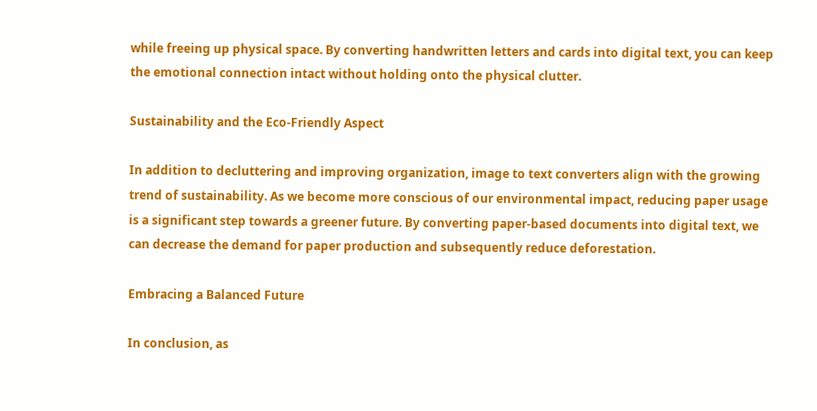while freeing up physical space. By converting handwritten letters and cards into digital text, you can keep the emotional connection intact without holding onto the physical clutter.

Sustainability and the Eco-Friendly Aspect

In addition to decluttering and improving organization, image to text converters align with the growing trend of sustainability. As we become more conscious of our environmental impact, reducing paper usage is a significant step towards a greener future. By converting paper-based documents into digital text, we can decrease the demand for paper production and subsequently reduce deforestation.

Embracing a Balanced Future

In conclusion, as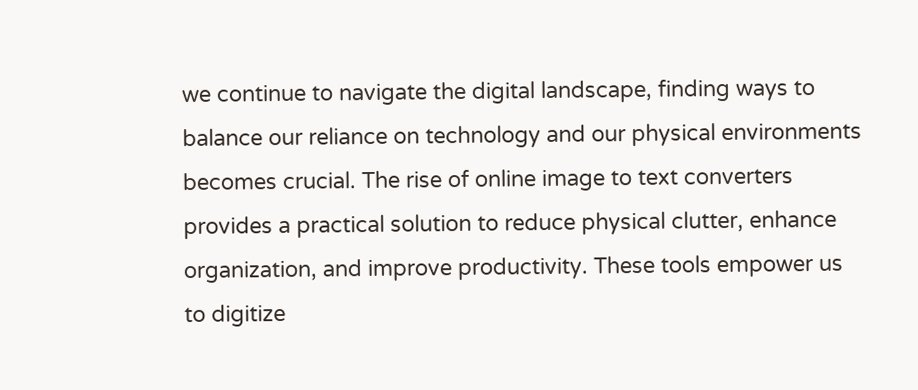we continue to navigate the digital landscape, finding ways to balance our reliance on technology and our physical environments becomes crucial. The rise of online image to text converters provides a practical solution to reduce physical clutter, enhance organization, and improve productivity. These tools empower us to digitize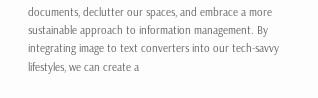documents, declutter our spaces, and embrace a more sustainable approach to information management. By integrating image to text converters into our tech-savvy lifestyles, we can create a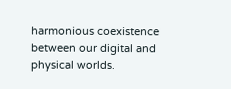harmonious coexistence between our digital and physical worlds.